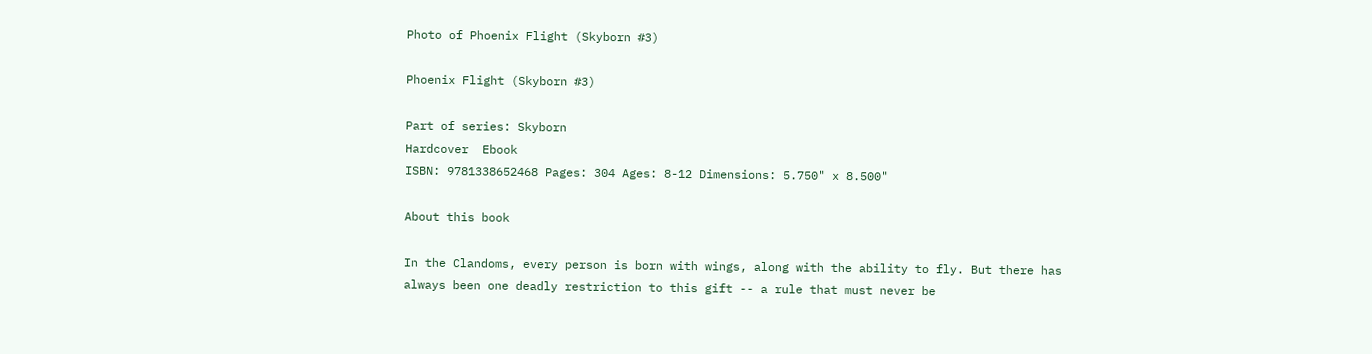Photo of Phoenix Flight (Skyborn #3)

Phoenix Flight (Skyborn #3)

Part of series: Skyborn
Hardcover  Ebook
ISBN: 9781338652468 Pages: 304 Ages: 8-12 Dimensions: 5.750" x 8.500"

About this book

In the Clandoms, every person is born with wings, along with the ability to fly. But there has always been one deadly restriction to this gift -- a rule that must never be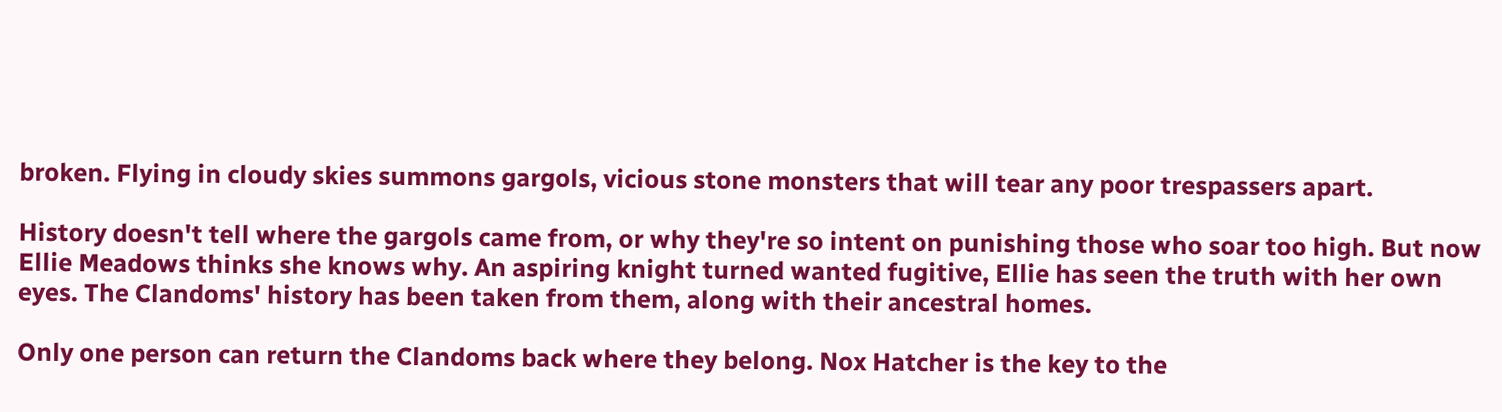broken. Flying in cloudy skies summons gargols, vicious stone monsters that will tear any poor trespassers apart.

History doesn't tell where the gargols came from, or why they're so intent on punishing those who soar too high. But now Ellie Meadows thinks she knows why. An aspiring knight turned wanted fugitive, Ellie has seen the truth with her own eyes. The Clandoms' history has been taken from them, along with their ancestral homes.

Only one person can return the Clandoms back where they belong. Nox Hatcher is the key to the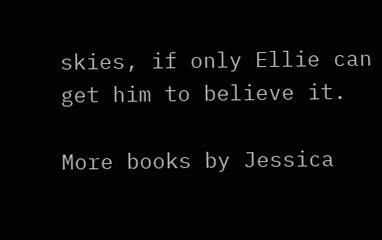skies, if only Ellie can get him to believe it.

More books by Jessica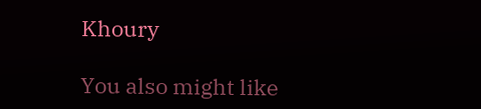Khoury

You also might like